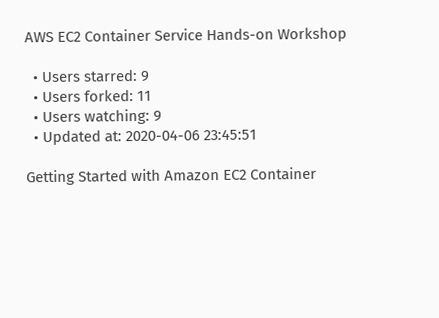AWS EC2 Container Service Hands-on Workshop

  • Users starred: 9
  • Users forked: 11
  • Users watching: 9
  • Updated at: 2020-04-06 23:45:51

Getting Started with Amazon EC2 Container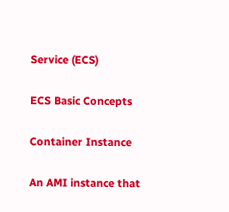Service (ECS)

ECS Basic Concepts

Container Instance

An AMI instance that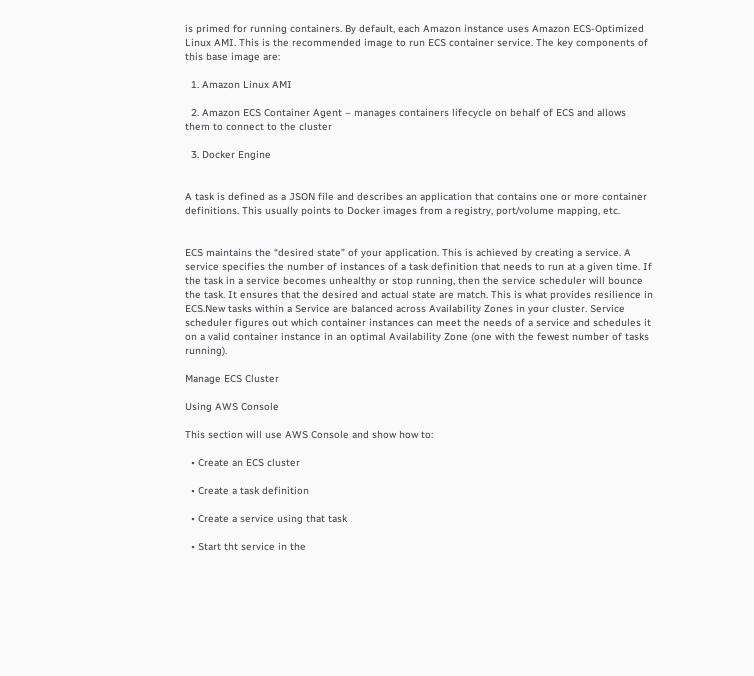is primed for running containers. By default, each Amazon instance uses Amazon ECS-Optimized Linux AMI. This is the recommended image to run ECS container service. The key components of this base image are:

  1. Amazon Linux AMI

  2. Amazon ECS Container Agent – manages containers lifecycle on behalf of ECS and allows them to connect to the cluster

  3. Docker Engine


A task is defined as a JSON file and describes an application that contains one or more container definitions. This usually points to Docker images from a registry, port/volume mapping, etc.


ECS maintains the “desired state” of your application. This is achieved by creating a service. A service specifies the number of instances of a task definition that needs to run at a given time. If the task in a service becomes unhealthy or stop running, then the service scheduler will bounce the task. It ensures that the desired and actual state are match. This is what provides resilience in ECS.New tasks within a Service are balanced across Availability Zones in your cluster. Service scheduler figures out which container instances can meet the needs of a service and schedules it on a valid container instance in an optimal Availability Zone (one with the fewest number of tasks running).

Manage ECS Cluster

Using AWS Console

This section will use AWS Console and show how to:

  • Create an ECS cluster

  • Create a task definition

  • Create a service using that task

  • Start tht service in the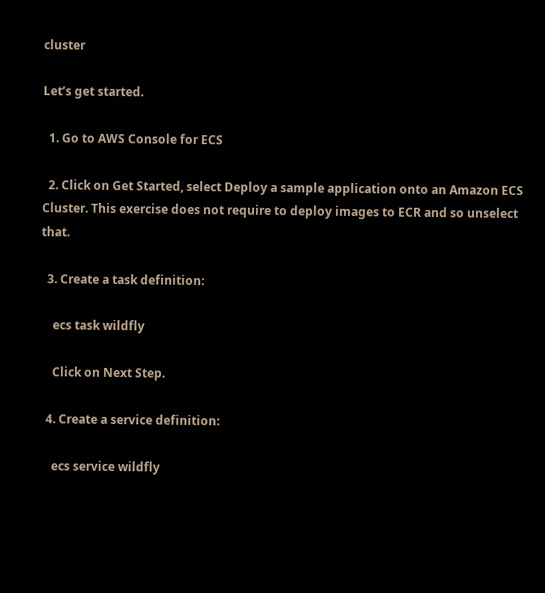cluster

Let’s get started.

  1. Go to AWS Console for ECS

  2. Click on Get Started, select Deploy a sample application onto an Amazon ECS Cluster. This exercise does not require to deploy images to ECR and so unselect that.

  3. Create a task definition:

    ecs task wildfly

    Click on Next Step.

  4. Create a service definition:

    ecs service wildfly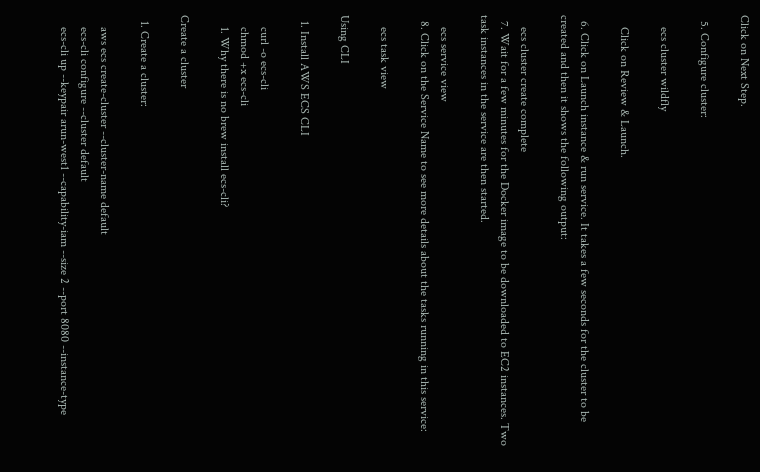Click on Next Step.

  5. Configure cluster:

    ecs cluster wildfly

    Click on Review & Launch.

  6. Click on Launch instance & run service. It takes a few seconds for the cluster to be created and then it shows the following output:

    ecs cluster create complete
  7. Wait for a few minutes for the Docker image to be downloaded to EC2 instances. Two task instances in the service are then started.

    ecs service view
  8. Click on the Service Name to see more details about the tasks running in this service:

    ecs task view

Using CLI

  1. Install AWS ECS CLI

    curl -o ecs-cli
    chmod +x ecs-cli
    1. Why there is no brew install ecs-cli?

Create a cluster

  1. Create a cluster:

    aws ecs create-cluster --cluster-name default
    ecs-cli configure --cluster default
    ecs-cli up --keypair arun-west1 --capability-iam --size 2 --port 8080 --instance-type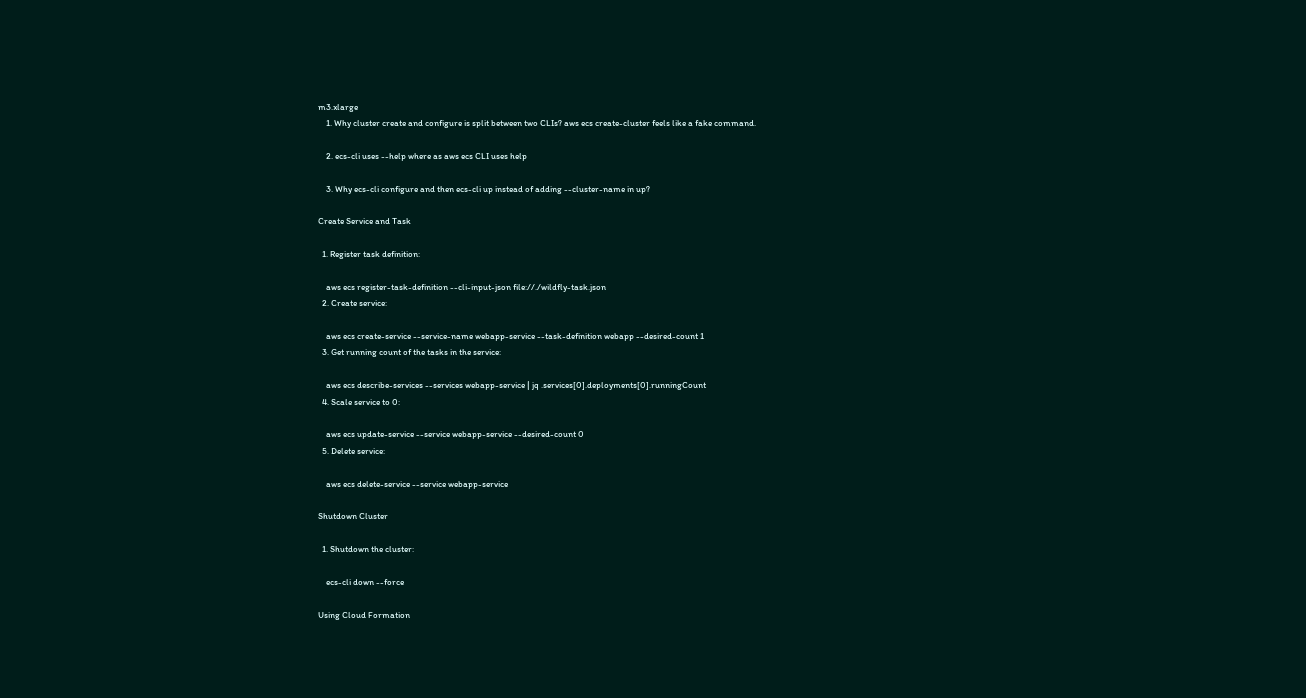m3.xlarge
    1. Why cluster create and configure is split between two CLIs? aws ecs create-cluster feels like a fake command.

    2. ecs-cli uses --help where as aws ecs CLI uses help

    3. Why ecs-cli configure and then ecs-cli up instead of adding --cluster-name in up?

Create Service and Task

  1. Register task definition:

    aws ecs register-task-definition --cli-input-json file://./wildfly-task.json
  2. Create service:

    aws ecs create-service --service-name webapp-service --task-definition webapp --desired-count 1
  3. Get running count of the tasks in the service:

    aws ecs describe-services --services webapp-service | jq .services[0].deployments[0].runningCount
  4. Scale service to 0:

    aws ecs update-service --service webapp-service --desired-count 0
  5. Delete service:

    aws ecs delete-service --service webapp-service

Shutdown Cluster

  1. Shutdown the cluster:

    ecs-cli down --force

Using Cloud Formation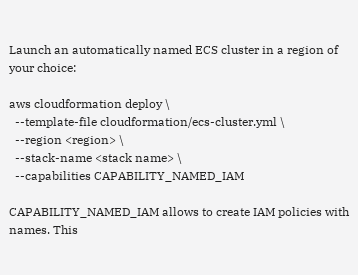Launch an automatically named ECS cluster in a region of your choice:

aws cloudformation deploy \
  --template-file cloudformation/ecs-cluster.yml \
  --region <region> \
  --stack-name <stack name> \
  --capabilities CAPABILITY_NAMED_IAM

CAPABILITY_NAMED_IAM allows to create IAM policies with names. This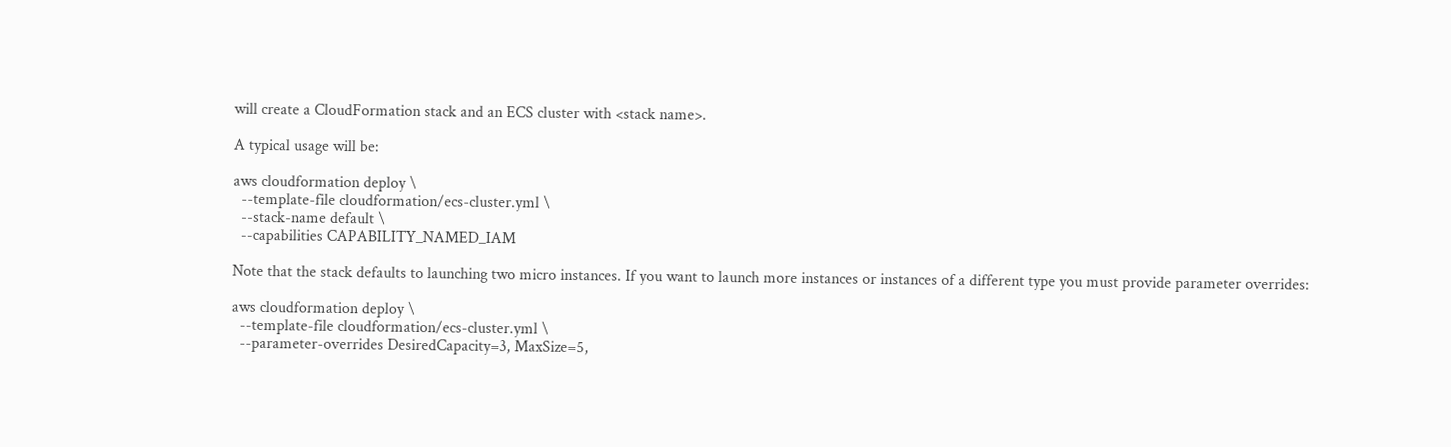will create a CloudFormation stack and an ECS cluster with <stack name>.

A typical usage will be:

aws cloudformation deploy \
  --template-file cloudformation/ecs-cluster.yml \
  --stack-name default \
  --capabilities CAPABILITY_NAMED_IAM

Note that the stack defaults to launching two micro instances. If you want to launch more instances or instances of a different type you must provide parameter overrides:

aws cloudformation deploy \
  --template-file cloudformation/ecs-cluster.yml \
  --parameter-overrides DesiredCapacity=3, MaxSize=5,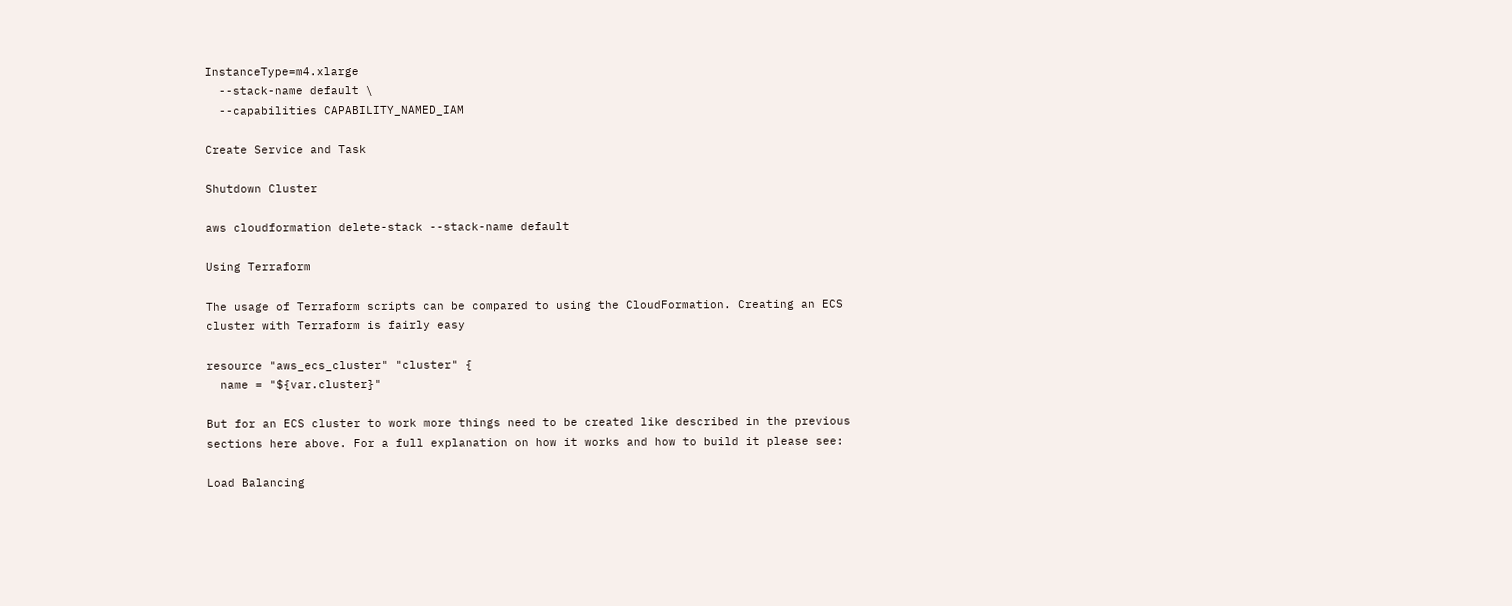InstanceType=m4.xlarge
  --stack-name default \
  --capabilities CAPABILITY_NAMED_IAM

Create Service and Task

Shutdown Cluster

aws cloudformation delete-stack --stack-name default

Using Terraform

The usage of Terraform scripts can be compared to using the CloudFormation. Creating an ECS cluster with Terraform is fairly easy

resource "aws_ecs_cluster" "cluster" {
  name = "${var.cluster}"

But for an ECS cluster to work more things need to be created like described in the previous sections here above. For a full explanation on how it works and how to build it please see:

Load Balancing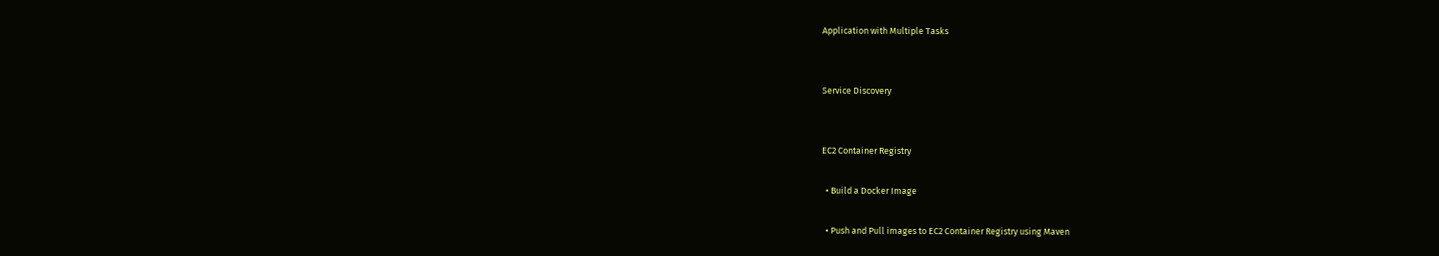Application with Multiple Tasks


Service Discovery


EC2 Container Registry

  • Build a Docker Image

  • Push and Pull images to EC2 Container Registry using Maven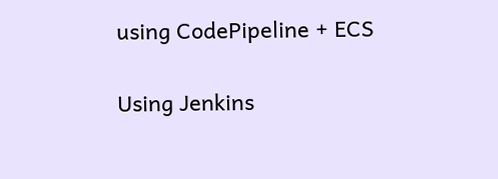using CodePipeline + ECS


Using Jenkins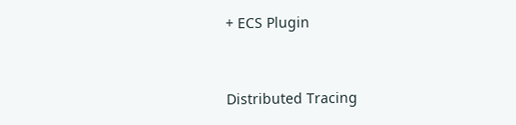+ ECS Plugin


Distributed Tracing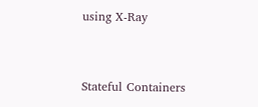using X-Ray


Stateful Containers